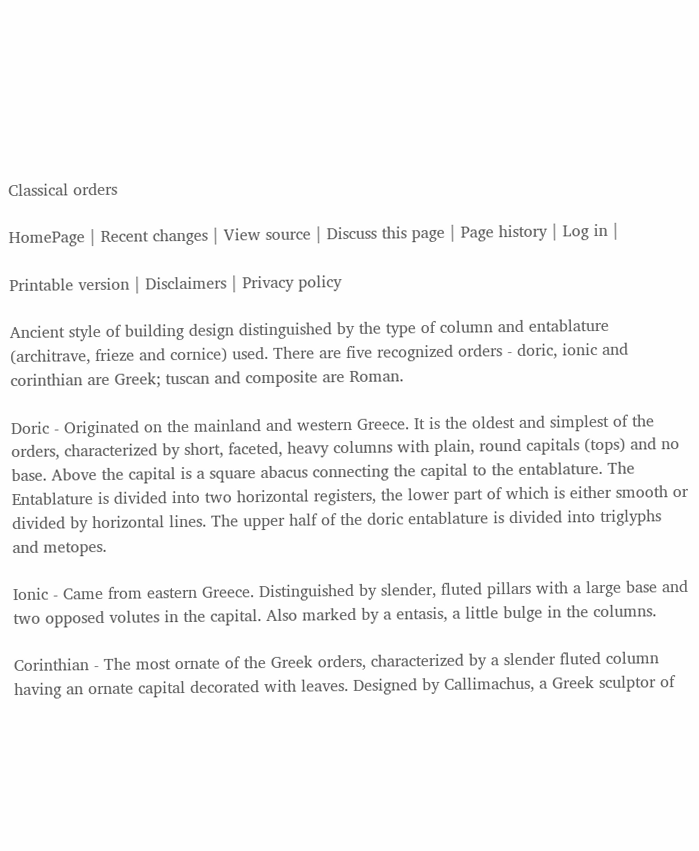Classical orders

HomePage | Recent changes | View source | Discuss this page | Page history | Log in |

Printable version | Disclaimers | Privacy policy

Ancient style of building design distinguished by the type of column and entablature (architrave, frieze and cornice) used. There are five recognized orders - doric, ionic and corinthian are Greek; tuscan and composite are Roman.

Doric - Originated on the mainland and western Greece. It is the oldest and simplest of the orders, characterized by short, faceted, heavy columns with plain, round capitals (tops) and no base. Above the capital is a square abacus connecting the capital to the entablature. The Entablature is divided into two horizontal registers, the lower part of which is either smooth or divided by horizontal lines. The upper half of the doric entablature is divided into triglyphs and metopes.

Ionic - Came from eastern Greece. Distinguished by slender, fluted pillars with a large base and two opposed volutes in the capital. Also marked by a entasis, a little bulge in the columns.

Corinthian - The most ornate of the Greek orders, characterized by a slender fluted column having an ornate capital decorated with leaves. Designed by Callimachus, a Greek sculptor of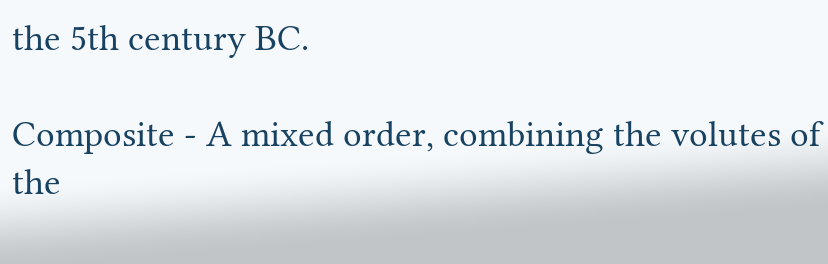the 5th century BC.

Composite - A mixed order, combining the volutes of the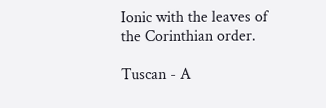Ionic with the leaves of the Corinthian order.

Tuscan - A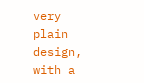very plain design, with a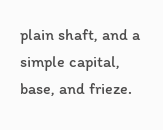plain shaft, and a simple capital, base, and frieze.